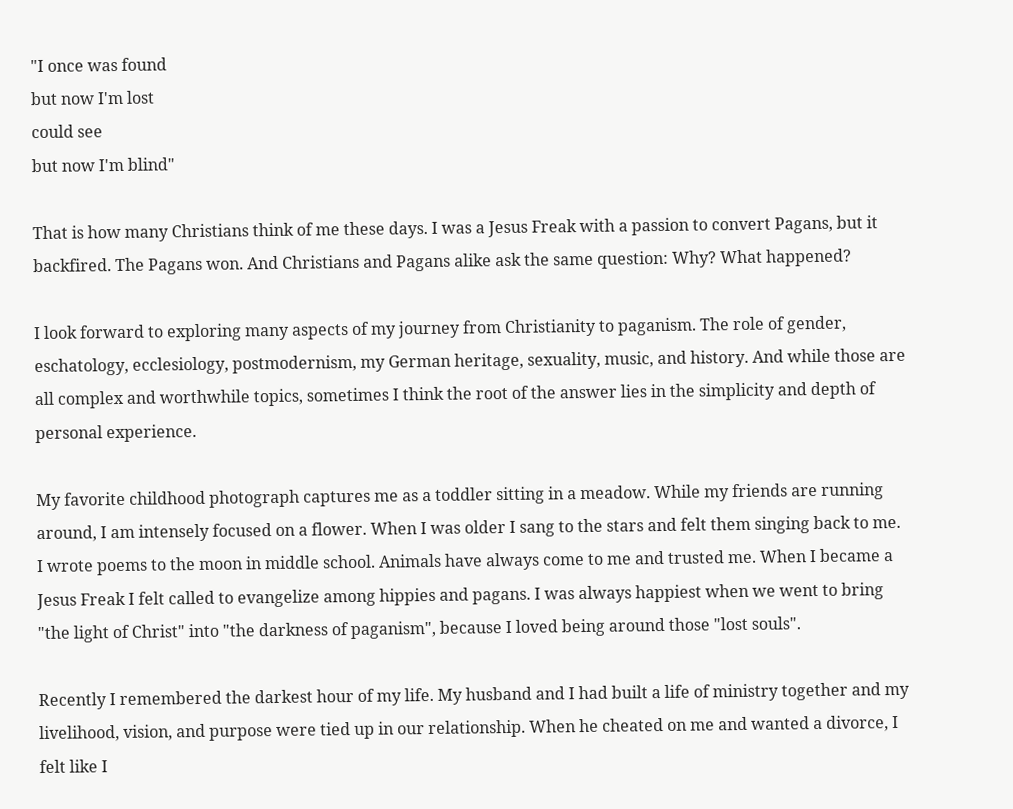"I once was found
but now I'm lost
could see
but now I'm blind"

That is how many Christians think of me these days. I was a Jesus Freak with a passion to convert Pagans, but it backfired. The Pagans won. And Christians and Pagans alike ask the same question: Why? What happened?

I look forward to exploring many aspects of my journey from Christianity to paganism. The role of gender, eschatology, ecclesiology, postmodernism, my German heritage, sexuality, music, and history. And while those are all complex and worthwhile topics, sometimes I think the root of the answer lies in the simplicity and depth of personal experience.

My favorite childhood photograph captures me as a toddler sitting in a meadow. While my friends are running around, I am intensely focused on a flower. When I was older I sang to the stars and felt them singing back to me. I wrote poems to the moon in middle school. Animals have always come to me and trusted me. When I became a Jesus Freak I felt called to evangelize among hippies and pagans. I was always happiest when we went to bring "the light of Christ" into "the darkness of paganism", because I loved being around those "lost souls".

Recently I remembered the darkest hour of my life. My husband and I had built a life of ministry together and my livelihood, vision, and purpose were tied up in our relationship. When he cheated on me and wanted a divorce, I felt like I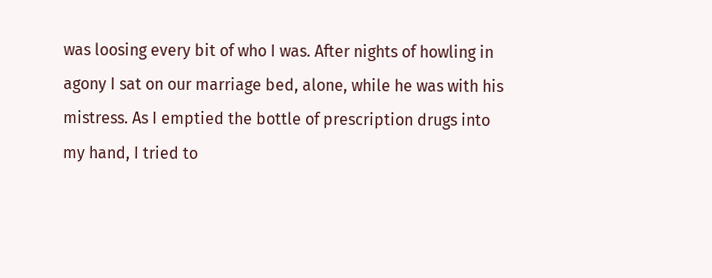was loosing every bit of who I was. After nights of howling in agony I sat on our marriage bed, alone, while he was with his mistress. As I emptied the bottle of prescription drugs into my hand, I tried to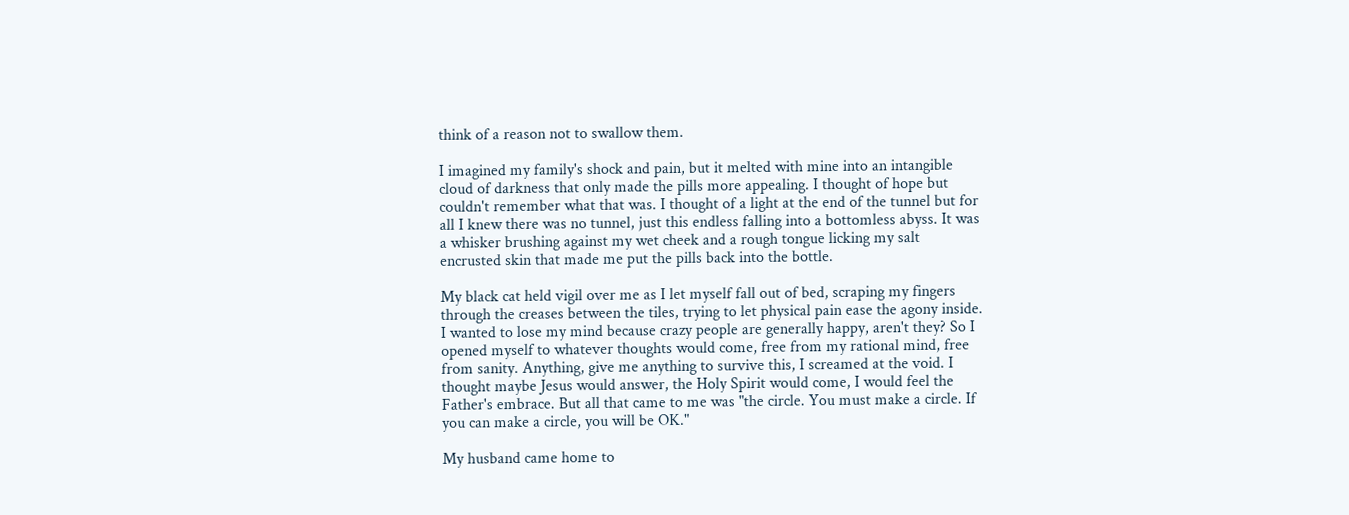think of a reason not to swallow them.

I imagined my family's shock and pain, but it melted with mine into an intangible cloud of darkness that only made the pills more appealing. I thought of hope but couldn't remember what that was. I thought of a light at the end of the tunnel but for all I knew there was no tunnel, just this endless falling into a bottomless abyss. It was a whisker brushing against my wet cheek and a rough tongue licking my salt encrusted skin that made me put the pills back into the bottle.

My black cat held vigil over me as I let myself fall out of bed, scraping my fingers through the creases between the tiles, trying to let physical pain ease the agony inside. I wanted to lose my mind because crazy people are generally happy, aren't they? So I opened myself to whatever thoughts would come, free from my rational mind, free from sanity. Anything, give me anything to survive this, I screamed at the void. I thought maybe Jesus would answer, the Holy Spirit would come, I would feel the Father's embrace. But all that came to me was "the circle. You must make a circle. If you can make a circle, you will be OK."

My husband came home to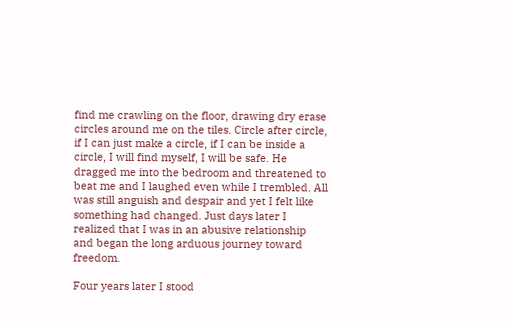find me crawling on the floor, drawing dry erase circles around me on the tiles. Circle after circle, if I can just make a circle, if I can be inside a circle, I will find myself, I will be safe. He dragged me into the bedroom and threatened to beat me and I laughed even while I trembled. All was still anguish and despair and yet I felt like something had changed. Just days later I realized that I was in an abusive relationship and began the long arduous journey toward freedom.

Four years later I stood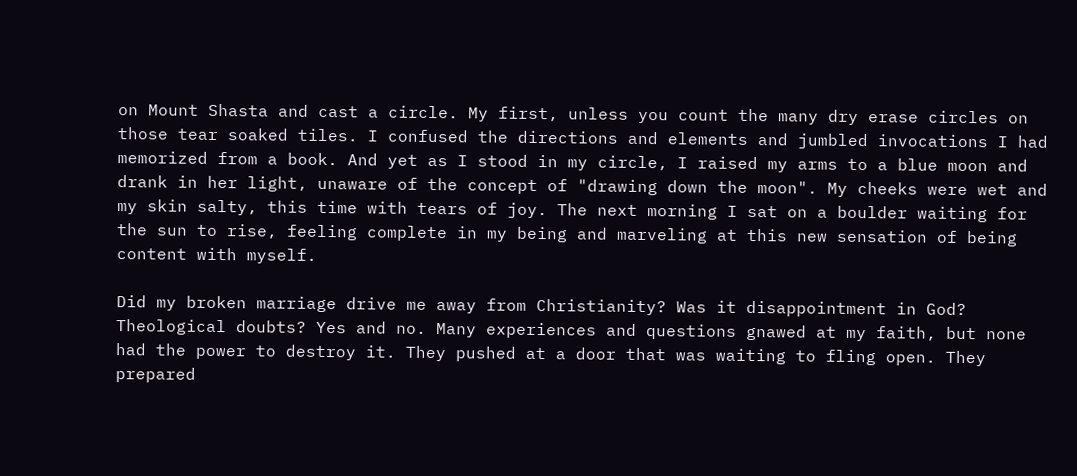on Mount Shasta and cast a circle. My first, unless you count the many dry erase circles on those tear soaked tiles. I confused the directions and elements and jumbled invocations I had memorized from a book. And yet as I stood in my circle, I raised my arms to a blue moon and drank in her light, unaware of the concept of "drawing down the moon". My cheeks were wet and my skin salty, this time with tears of joy. The next morning I sat on a boulder waiting for the sun to rise, feeling complete in my being and marveling at this new sensation of being content with myself.

Did my broken marriage drive me away from Christianity? Was it disappointment in God? Theological doubts? Yes and no. Many experiences and questions gnawed at my faith, but none had the power to destroy it. They pushed at a door that was waiting to fling open. They prepared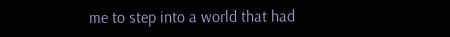me to step into a world that had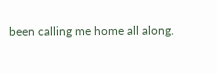been calling me home all along.